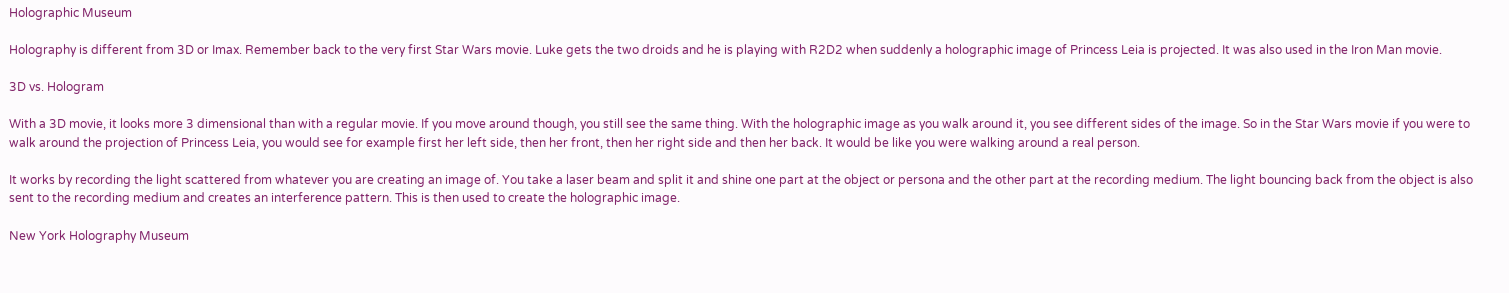Holographic Museum

Holography is different from 3D or Imax. Remember back to the very first Star Wars movie. Luke gets the two droids and he is playing with R2D2 when suddenly a holographic image of Princess Leia is projected. It was also used in the Iron Man movie.

3D vs. Hologram

With a 3D movie, it looks more 3 dimensional than with a regular movie. If you move around though, you still see the same thing. With the holographic image as you walk around it, you see different sides of the image. So in the Star Wars movie if you were to walk around the projection of Princess Leia, you would see for example first her left side, then her front, then her right side and then her back. It would be like you were walking around a real person.

It works by recording the light scattered from whatever you are creating an image of. You take a laser beam and split it and shine one part at the object or persona and the other part at the recording medium. The light bouncing back from the object is also sent to the recording medium and creates an interference pattern. This is then used to create the holographic image.

New York Holography Museum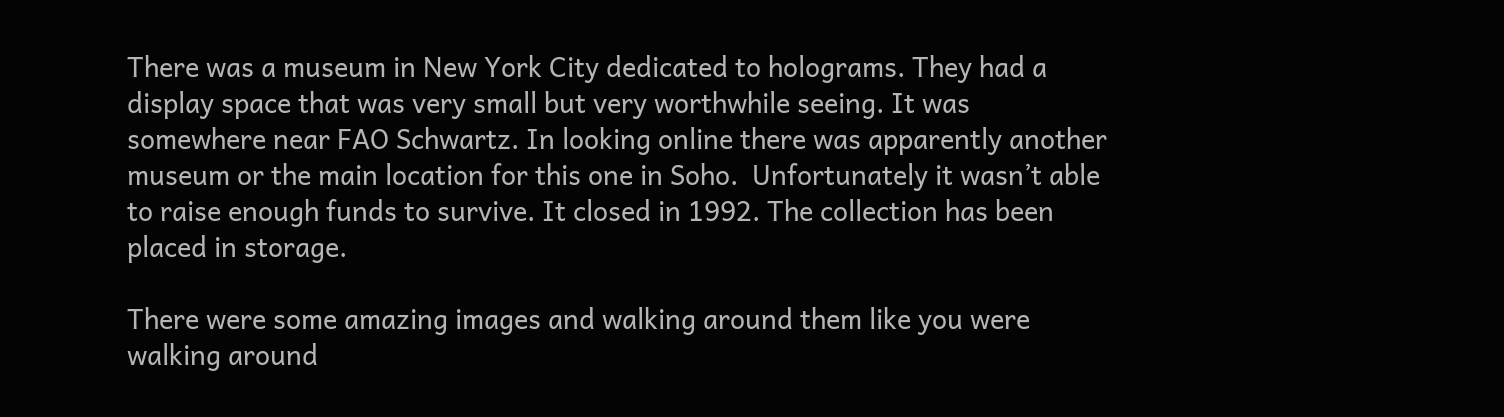There was a museum in New York City dedicated to holograms. They had a display space that was very small but very worthwhile seeing. It was somewhere near FAO Schwartz. In looking online there was apparently another museum or the main location for this one in Soho.  Unfortunately it wasn’t able to raise enough funds to survive. It closed in 1992. The collection has been placed in storage.

There were some amazing images and walking around them like you were walking around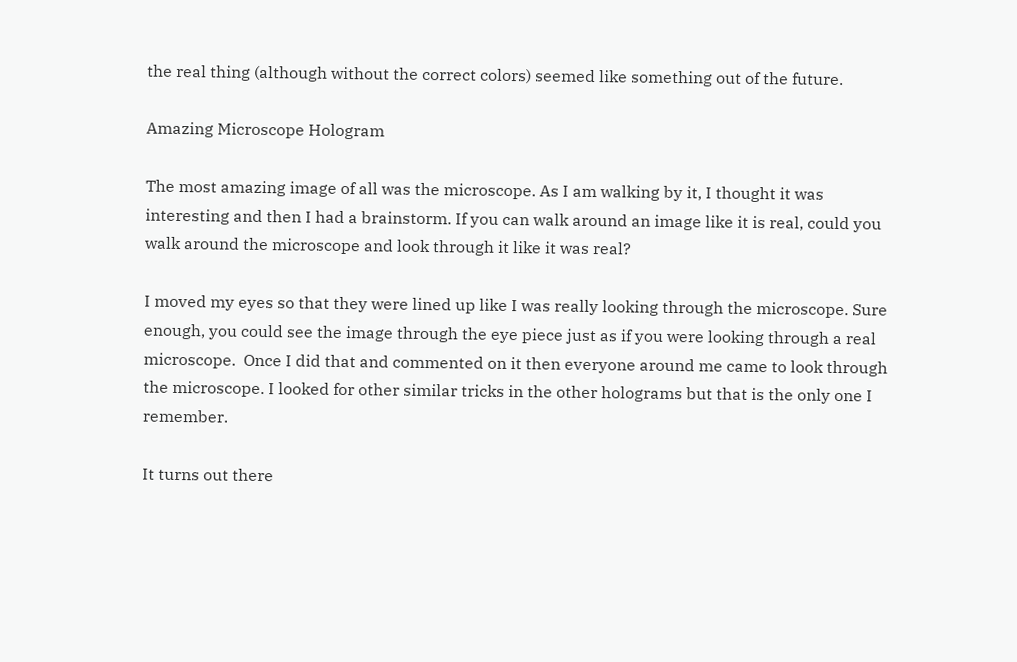the real thing (although without the correct colors) seemed like something out of the future.

Amazing Microscope Hologram

The most amazing image of all was the microscope. As I am walking by it, I thought it was interesting and then I had a brainstorm. If you can walk around an image like it is real, could you walk around the microscope and look through it like it was real?

I moved my eyes so that they were lined up like I was really looking through the microscope. Sure enough, you could see the image through the eye piece just as if you were looking through a real microscope.  Once I did that and commented on it then everyone around me came to look through the microscope. I looked for other similar tricks in the other holograms but that is the only one I remember.

It turns out there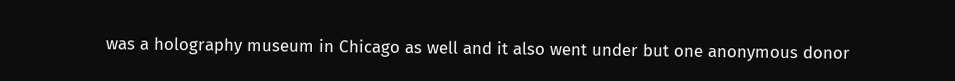was a holography museum in Chicago as well and it also went under but one anonymous donor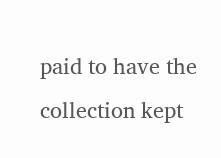paid to have the collection kept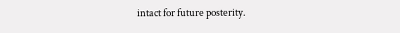intact for future posterity.